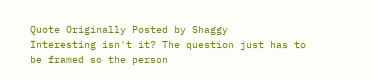Quote Originally Posted by Shaggy
Interesting isn't it? The question just has to be framed so the person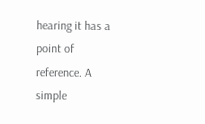hearing it has a point of reference. A simple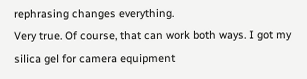rephrasing changes everything.
Very true. Of course, that can work both ways. I got my silica gel for camera equipment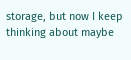storage, but now I keep thinking about maybe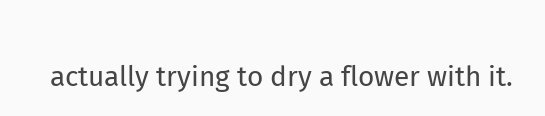actually trying to dry a flower with it.